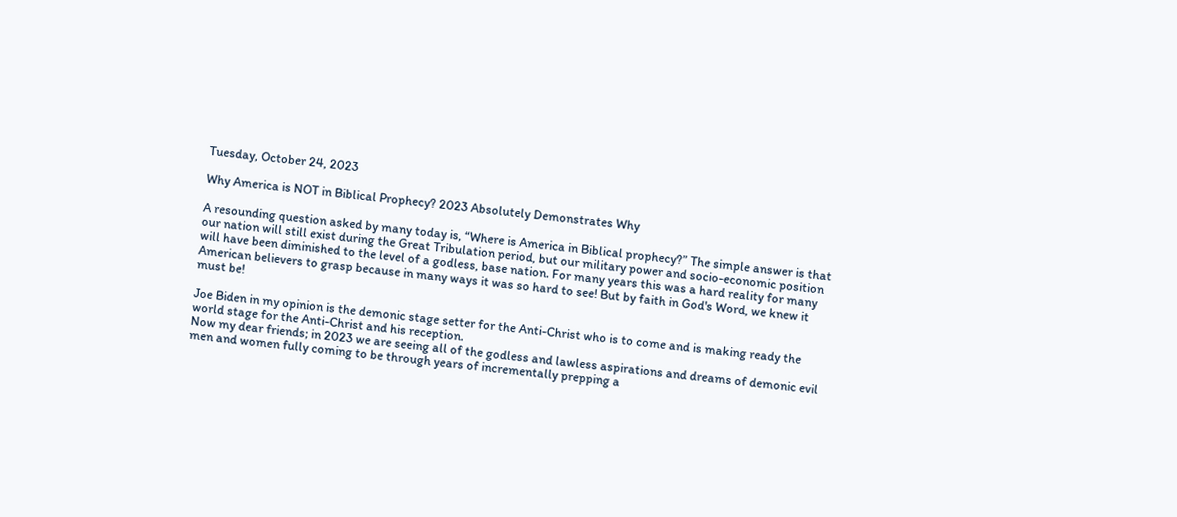Tuesday, October 24, 2023

Why America is NOT in Biblical Prophecy? 2023 Absolutely Demonstrates Why

A resounding question asked by many today is, “Where is America in Biblical prophecy?” The simple answer is that our nation will still exist during the Great Tribulation period, but our military power and socio-economic position will have been diminished to the level of a godless, base nation. For many years this was a hard reality for many American believers to grasp because in many ways it was so hard to see! But by faith in God's Word, we knew it must be!

Joe Biden in my opinion is the demonic stage setter for the Anti-Christ who is to come and is making ready the world stage for the Anti-Christ and his reception.
Now my dear friends; in 2023 we are seeing all of the godless and lawless aspirations and dreams of demonic evil men and women fully coming to be through years of incrementally prepping a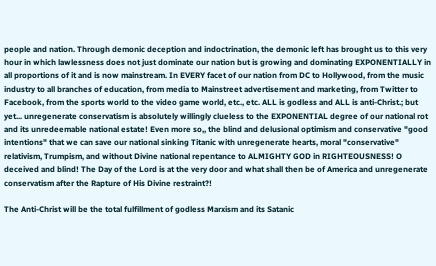people and nation. Through demonic deception and indoctrination, the demonic left has brought us to this very hour in which lawlessness does not just dominate our nation but is growing and dominating EXPONENTIALLY in all proportions of it and is now mainstream. In EVERY facet of our nation from DC to Hollywood, from the music industry to all branches of education, from media to Mainstreet advertisement and marketing, from Twitter to Facebook, from the sports world to the video game world, etc., etc. ALL is godless and ALL is anti-Christ.; but yet... unregenerate conservatism is absolutely willingly clueless to the EXPONENTIAL degree of our national rot and its unredeemable national estate! Even more so,, the blind and delusional optimism and conservative "good intentions" that we can save our national sinking Titanic with unregenerate hearts, moral "conservative" relativism, Trumpism, and without Divine national repentance to ALMIGHTY GOD in RIGHTEOUSNESS! O deceived and blind! The Day of the Lord is at the very door and what shall then be of America and unregenerate conservatism after the Rapture of His Divine restraint?!

The Anti-Christ will be the total fulfillment of godless Marxism and its Satanic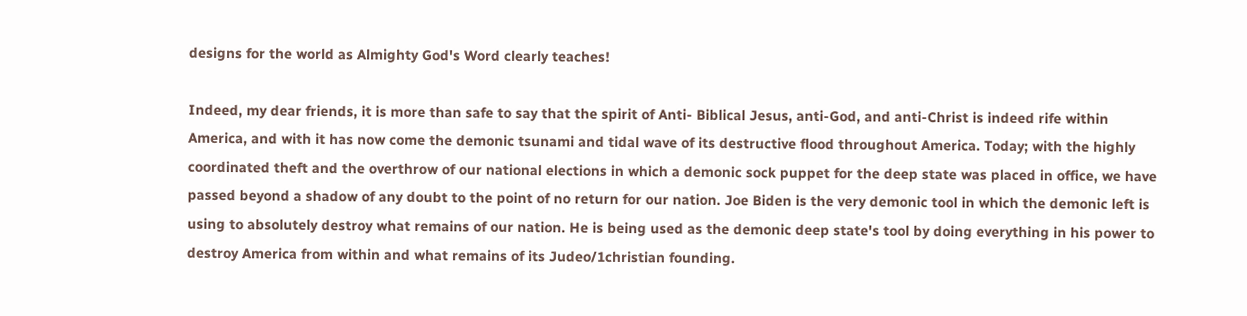designs for the world as Almighty God's Word clearly teaches!

Indeed, my dear friends, it is more than safe to say that the spirit of Anti- Biblical Jesus, anti-God, and anti-Christ is indeed rife within America, and with it has now come the demonic tsunami and tidal wave of its destructive flood throughout America. Today; with the highly coordinated theft and the overthrow of our national elections in which a demonic sock puppet for the deep state was placed in office, we have passed beyond a shadow of any doubt to the point of no return for our nation. Joe Biden is the very demonic tool in which the demonic left is using to absolutely destroy what remains of our nation. He is being used as the demonic deep state's tool by doing everything in his power to destroy America from within and what remains of its Judeo/1christian founding.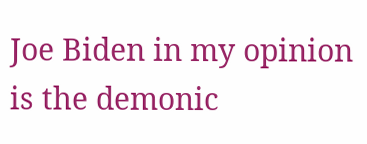Joe Biden in my opinion is the demonic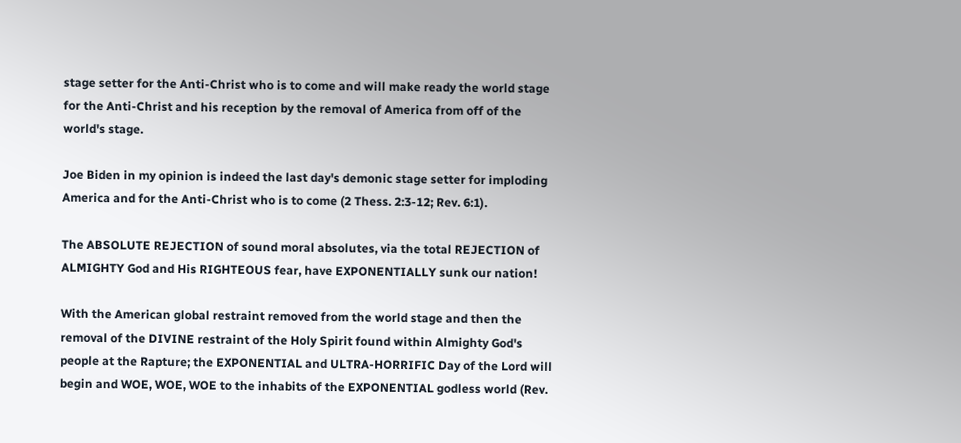stage setter for the Anti-Christ who is to come and will make ready the world stage for the Anti-Christ and his reception by the removal of America from off of the world's stage.

Joe Biden in my opinion is indeed the last day's demonic stage setter for imploding America and for the Anti-Christ who is to come (2 Thess. 2:3-12; Rev. 6:1).

The ABSOLUTE REJECTION of sound moral absolutes, via the total REJECTION of ALMIGHTY God and His RIGHTEOUS fear, have EXPONENTIALLY sunk our nation!

With the American global restraint removed from the world stage and then the removal of the DIVINE restraint of the Holy Spirit found within Almighty God's people at the Rapture; the EXPONENTIAL and ULTRA-HORRIFIC Day of the Lord will begin and WOE, WOE, WOE to the inhabits of the EXPONENTIAL godless world (Rev.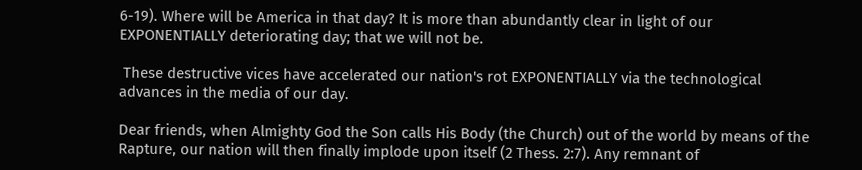6-19). Where will be America in that day? It is more than abundantly clear in light of our EXPONENTIALLY deteriorating day; that we will not be.

 These destructive vices have accelerated our nation's rot EXPONENTIALLY via the technological advances in the media of our day.

Dear friends, when Almighty God the Son calls His Body (the Church) out of the world by means of the Rapture, our nation will then finally implode upon itself (2 Thess. 2:7). Any remnant of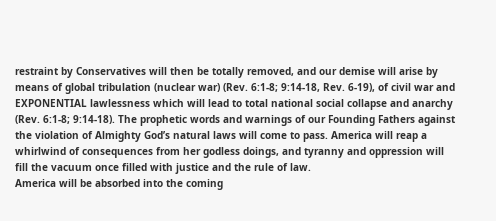restraint by Conservatives will then be totally removed, and our demise will arise by means of global tribulation (nuclear war) (Rev. 6:1-8; 9:14-18, Rev. 6-19), of civil war and EXPONENTIAL lawlessness which will lead to total national social collapse and anarchy (Rev. 6:1-8; 9:14-18). The prophetic words and warnings of our Founding Fathers against the violation of Almighty God’s natural laws will come to pass. America will reap a whirlwind of consequences from her godless doings, and tyranny and oppression will fill the vacuum once filled with justice and the rule of law.
America will be absorbed into the coming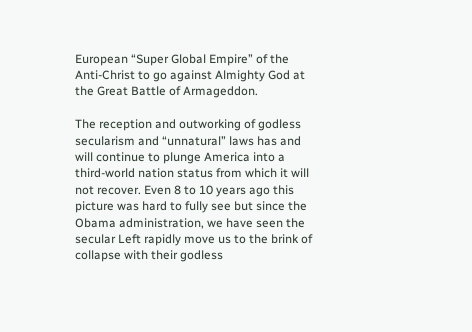European “Super Global Empire” of the Anti-Christ to go against Almighty God at the Great Battle of Armageddon.

The reception and outworking of godless secularism and “unnatural” laws has and will continue to plunge America into a third-world nation status from which it will not recover. Even 8 to 10 years ago this picture was hard to fully see but since the Obama administration, we have seen the secular Left rapidly move us to the brink of collapse with their godless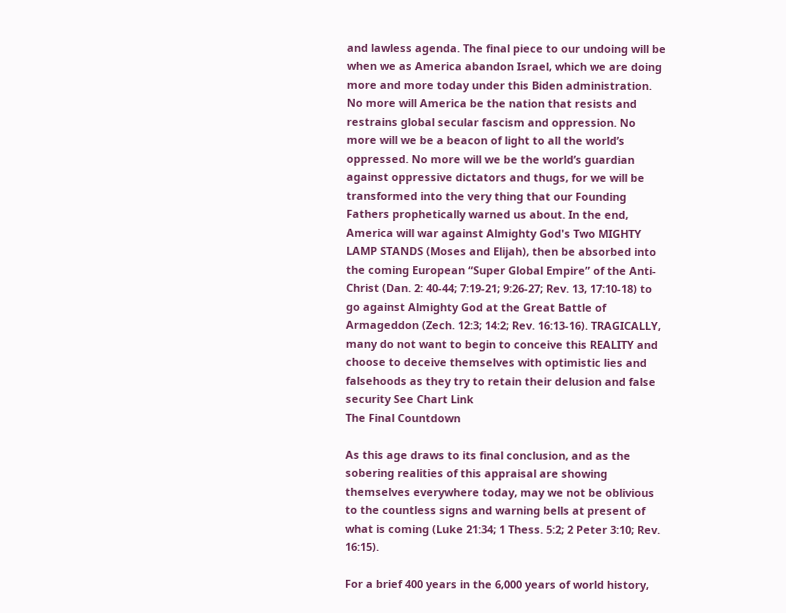and lawless agenda. The final piece to our undoing will be when we as America abandon Israel, which we are doing more and more today under this Biden administration. No more will America be the nation that resists and restrains global secular fascism and oppression. No more will we be a beacon of light to all the world’s oppressed. No more will we be the world’s guardian against oppressive dictators and thugs, for we will be transformed into the very thing that our Founding Fathers prophetically warned us about. In the end, America will war against Almighty God's Two MIGHTY LAMP STANDS (Moses and Elijah), then be absorbed into the coming European “Super Global Empire” of the Anti-Christ (Dan. 2: 40-44; 7:19-21; 9:26-27; Rev. 13, 17:10-18) to go against Almighty God at the Great Battle of Armageddon (Zech. 12:3; 14:2; Rev. 16:13-16). TRAGICALLY, many do not want to begin to conceive this REALITY and choose to deceive themselves with optimistic lies and falsehoods as they try to retain their delusion and false security See Chart Link
The Final Countdown

As this age draws to its final conclusion, and as the sobering realities of this appraisal are showing themselves everywhere today, may we not be oblivious to the countless signs and warning bells at present of what is coming (Luke 21:34; 1 Thess. 5:2; 2 Peter 3:10; Rev. 16:15).

For a brief 400 years in the 6,000 years of world history,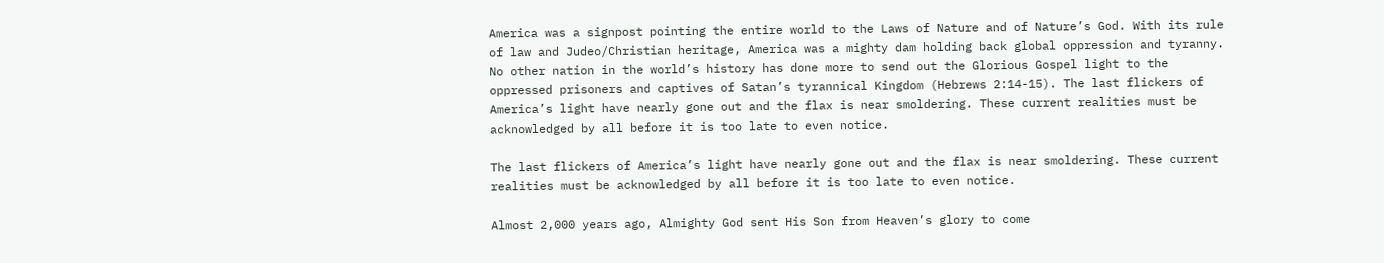America was a signpost pointing the entire world to the Laws of Nature and of Nature’s God. With its rule of law and Judeo/Christian heritage, America was a mighty dam holding back global oppression and tyranny. No other nation in the world’s history has done more to send out the Glorious Gospel light to the oppressed prisoners and captives of Satan’s tyrannical Kingdom (Hebrews 2:14-15). The last flickers of America’s light have nearly gone out and the flax is near smoldering. These current realities must be acknowledged by all before it is too late to even notice.

The last flickers of America’s light have nearly gone out and the flax is near smoldering. These current realities must be acknowledged by all before it is too late to even notice.

Almost 2,000 years ago, Almighty God sent His Son from Heaven’s glory to come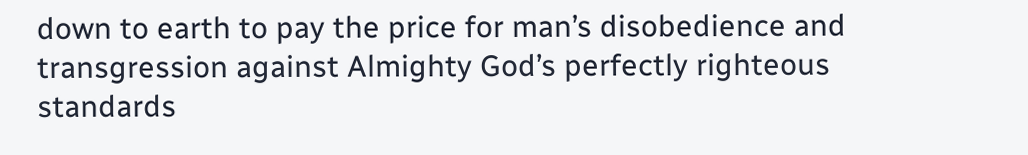down to earth to pay the price for man’s disobedience and transgression against Almighty God’s perfectly righteous standards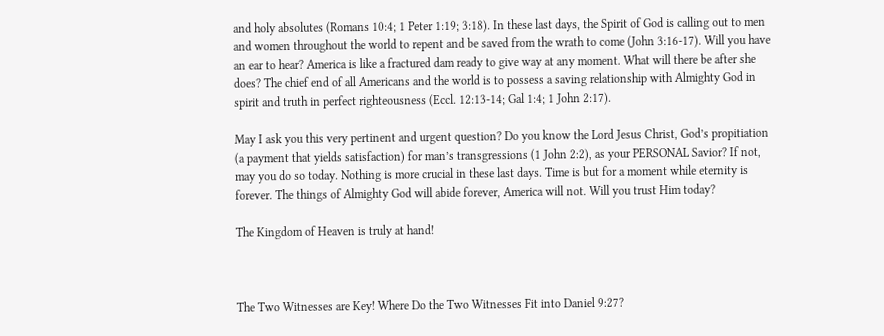and holy absolutes (Romans 10:4; 1 Peter 1:19; 3:18). In these last days, the Spirit of God is calling out to men and women throughout the world to repent and be saved from the wrath to come (John 3:16-17). Will you have an ear to hear? America is like a fractured dam ready to give way at any moment. What will there be after she does? The chief end of all Americans and the world is to possess a saving relationship with Almighty God in spirit and truth in perfect righteousness (Eccl. 12:13-14; Gal 1:4; 1 John 2:17).

May I ask you this very pertinent and urgent question? Do you know the Lord Jesus Christ, God’s propitiation (a payment that yields satisfaction) for man’s transgressions (1 John 2:2), as your PERSONAL Savior? If not, may you do so today. Nothing is more crucial in these last days. Time is but for a moment while eternity is forever. The things of Almighty God will abide forever, America will not. Will you trust Him today?

The Kingdom of Heaven is truly at hand!



The Two Witnesses are Key! Where Do the Two Witnesses Fit into Daniel 9:27?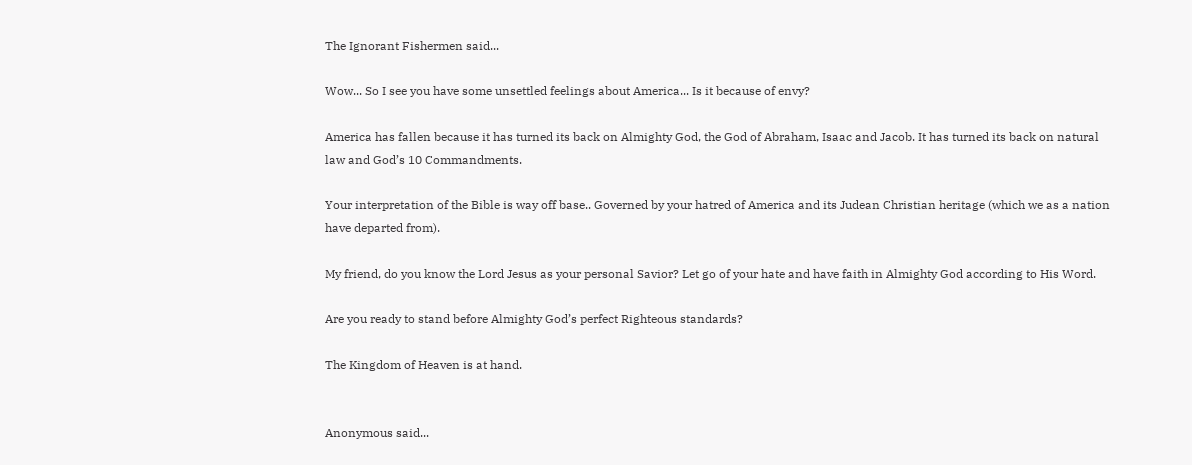The Ignorant Fishermen said...

Wow... So I see you have some unsettled feelings about America... Is it because of envy?

America has fallen because it has turned its back on Almighty God, the God of Abraham, Isaac and Jacob. It has turned its back on natural law and God’s 10 Commandments.

Your interpretation of the Bible is way off base.. Governed by your hatred of America and its Judean Christian heritage (which we as a nation have departed from).

My friend, do you know the Lord Jesus as your personal Savior? Let go of your hate and have faith in Almighty God according to His Word.

Are you ready to stand before Almighty God’s perfect Righteous standards?

The Kingdom of Heaven is at hand.


Anonymous said...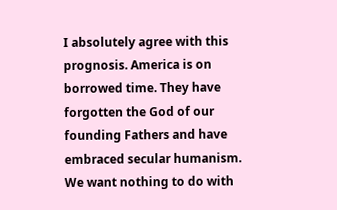I absolutely agree with this prognosis. America is on borrowed time. They have forgotten the God of our founding Fathers and have embraced secular humanism. We want nothing to do with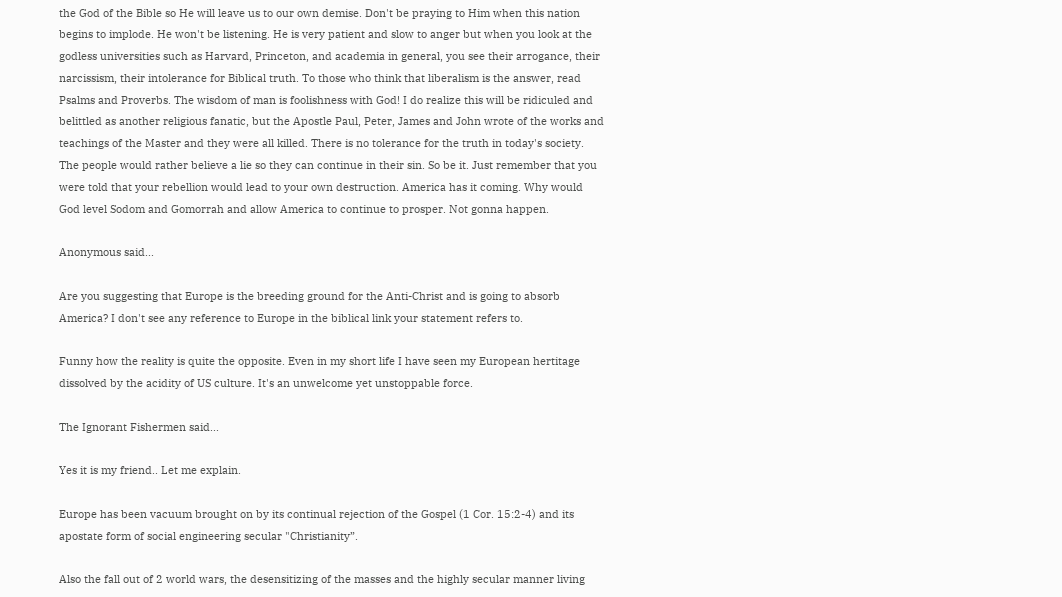the God of the Bible so He will leave us to our own demise. Don't be praying to Him when this nation begins to implode. He won't be listening. He is very patient and slow to anger but when you look at the godless universities such as Harvard, Princeton, and academia in general, you see their arrogance, their narcissism, their intolerance for Biblical truth. To those who think that liberalism is the answer, read Psalms and Proverbs. The wisdom of man is foolishness with God! I do realize this will be ridiculed and belittled as another religious fanatic, but the Apostle Paul, Peter, James and John wrote of the works and teachings of the Master and they were all killed. There is no tolerance for the truth in today's society. The people would rather believe a lie so they can continue in their sin. So be it. Just remember that you were told that your rebellion would lead to your own destruction. America has it coming. Why would God level Sodom and Gomorrah and allow America to continue to prosper. Not gonna happen.

Anonymous said...

Are you suggesting that Europe is the breeding ground for the Anti-Christ and is going to absorb America? I don't see any reference to Europe in the biblical link your statement refers to.

Funny how the reality is quite the opposite. Even in my short life I have seen my European hertitage dissolved by the acidity of US culture. It's an unwelcome yet unstoppable force.

The Ignorant Fishermen said...

Yes it is my friend.. Let me explain.

Europe has been vacuum brought on by its continual rejection of the Gospel (1 Cor. 15:2-4) and its apostate form of social engineering secular "Christianity”.

Also the fall out of 2 world wars, the desensitizing of the masses and the highly secular manner living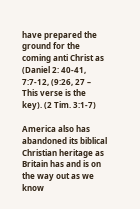have prepared the ground for the coming anti Christ as (Daniel 2: 40-41, 7:7-12, (9:26, 27 – This verse is the key). (2 Tim. 3:1-7)

America also has abandoned its biblical Christian heritage as Britain has and is on the way out as we know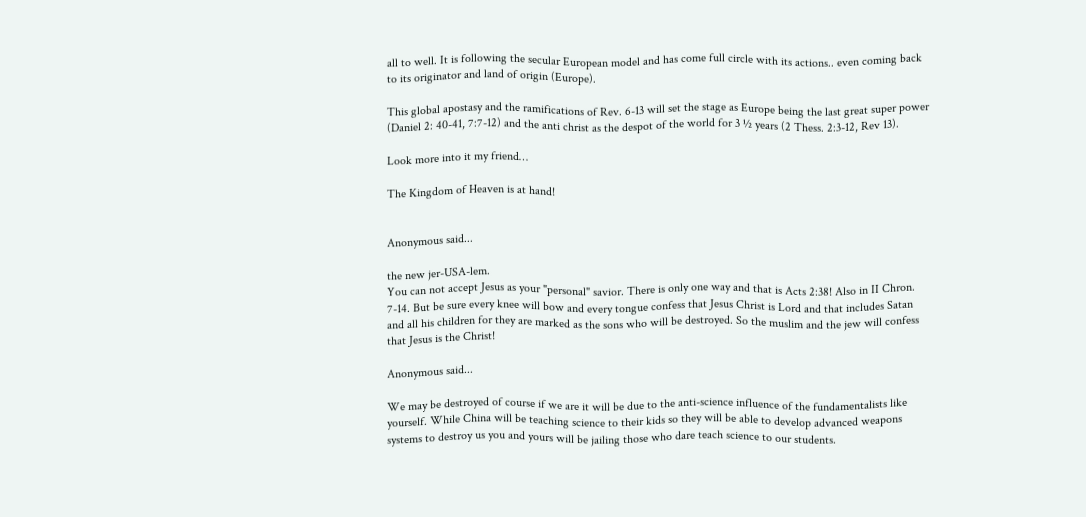all to well. It is following the secular European model and has come full circle with its actions.. even coming back to its originator and land of origin (Europe).

This global apostasy and the ramifications of Rev. 6-13 will set the stage as Europe being the last great super power (Daniel 2: 40-41, 7:7-12) and the anti christ as the despot of the world for 3 ½ years (2 Thess. 2:3-12, Rev 13).

Look more into it my friend…

The Kingdom of Heaven is at hand!


Anonymous said...

the new jer-USA-lem.
You can not accept Jesus as your "personal" savior. There is only one way and that is Acts 2:38! Also in II Chron. 7-14. But be sure every knee will bow and every tongue confess that Jesus Christ is Lord and that includes Satan and all his children for they are marked as the sons who will be destroyed. So the muslim and the jew will confess that Jesus is the Christ!

Anonymous said...

We may be destroyed of course if we are it will be due to the anti-science influence of the fundamentalists like yourself. While China will be teaching science to their kids so they will be able to develop advanced weapons systems to destroy us you and yours will be jailing those who dare teach science to our students.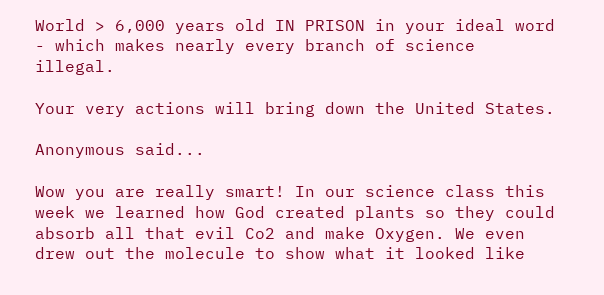World > 6,000 years old IN PRISON in your ideal word - which makes nearly every branch of science illegal.

Your very actions will bring down the United States.

Anonymous said...

Wow you are really smart! In our science class this week we learned how God created plants so they could absorb all that evil Co2 and make Oxygen. We even drew out the molecule to show what it looked like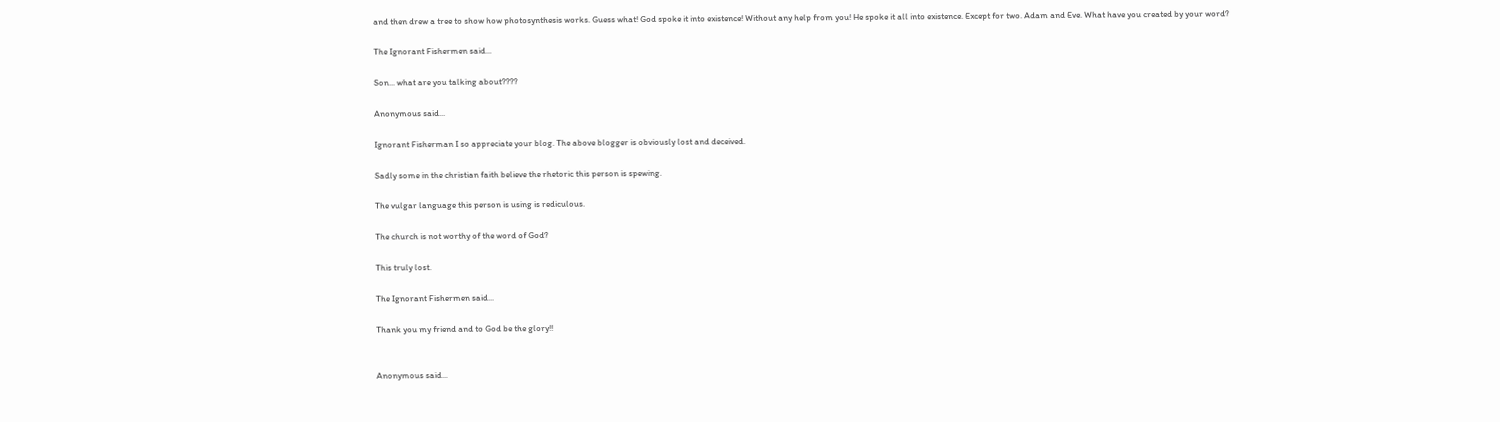and then drew a tree to show how photosynthesis works. Guess what! God spoke it into existence! Without any help from you! He spoke it all into existence. Except for two. Adam and Eve. What have you created by your word?

The Ignorant Fishermen said...

Son... what are you talking about????

Anonymous said...

Ignorant Fisherman I so appreciate your blog. The above blogger is obviously lost and deceived.

Sadly some in the christian faith believe the rhetoric this person is spewing.

The vulgar language this person is using is rediculous.

The church is not worthy of the word of God?

This truly lost.

The Ignorant Fishermen said...

Thank you my friend and to God be the glory!!


Anonymous said...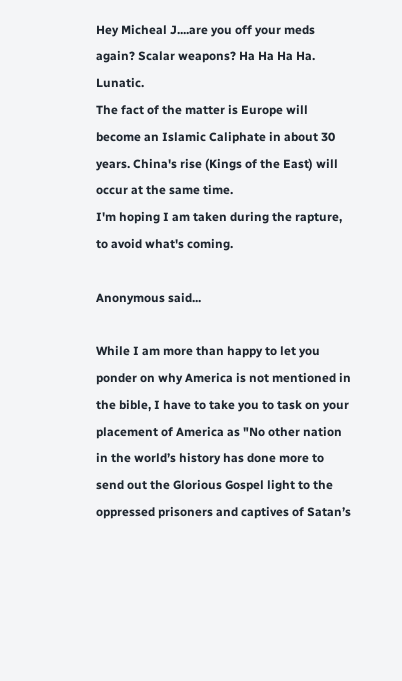Hey Micheal J....are you off your meds again? Scalar weapons? Ha Ha Ha Ha. Lunatic.
The fact of the matter is Europe will become an Islamic Caliphate in about 30 years. China's rise (Kings of the East) will occur at the same time.
I'm hoping I am taken during the rapture, to avoid what's coming.

Anonymous said...

While I am more than happy to let you ponder on why America is not mentioned in the bible, I have to take you to task on your placement of America as "No other nation in the world’s history has done more to send out the Glorious Gospel light to the oppressed prisoners and captives of Satan’s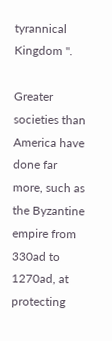tyrannical Kingdom ".

Greater societies than America have done far more, such as the Byzantine empire from 330ad to 1270ad, at protecting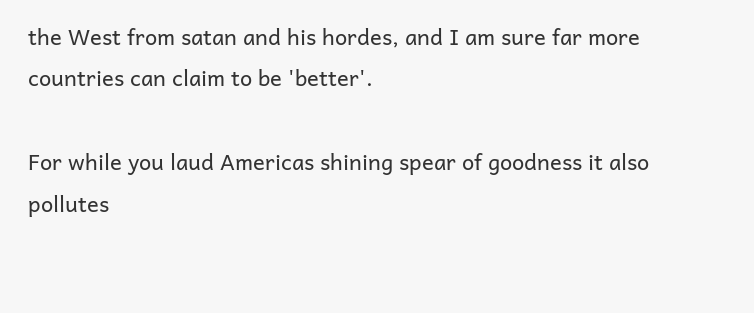the West from satan and his hordes, and I am sure far more countries can claim to be 'better'.

For while you laud Americas shining spear of goodness it also pollutes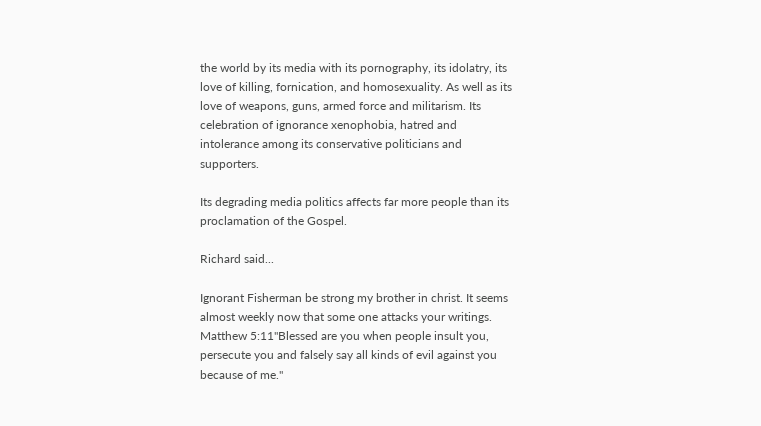the world by its media with its pornography, its idolatry, its love of killing, fornication, and homosexuality. As well as its love of weapons, guns, armed force and militarism. Its celebration of ignorance xenophobia, hatred and intolerance among its conservative politicians and supporters.

Its degrading media politics affects far more people than its proclamation of the Gospel.

Richard said...

Ignorant Fisherman be strong my brother in christ. It seems almost weekly now that some one attacks your writings. Matthew 5:11"Blessed are you when people insult you, persecute you and falsely say all kinds of evil against you because of me."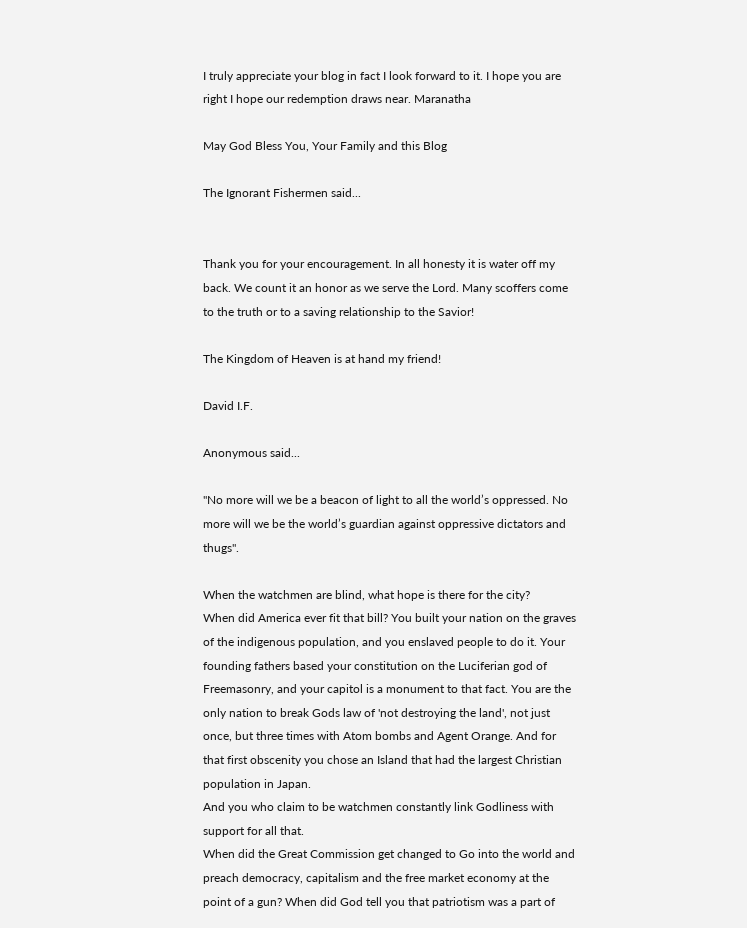I truly appreciate your blog in fact I look forward to it. I hope you are right I hope our redemption draws near. Maranatha

May God Bless You, Your Family and this Blog

The Ignorant Fishermen said...


Thank you for your encouragement. In all honesty it is water off my back. We count it an honor as we serve the Lord. Many scoffers come to the truth or to a saving relationship to the Savior!

The Kingdom of Heaven is at hand my friend!

David I.F.

Anonymous said...

"No more will we be a beacon of light to all the world’s oppressed. No more will we be the world’s guardian against oppressive dictators and thugs".

When the watchmen are blind, what hope is there for the city?
When did America ever fit that bill? You built your nation on the graves of the indigenous population, and you enslaved people to do it. Your founding fathers based your constitution on the Luciferian god of Freemasonry, and your capitol is a monument to that fact. You are the only nation to break Gods law of 'not destroying the land', not just once, but three times with Atom bombs and Agent Orange. And for that first obscenity you chose an Island that had the largest Christian population in Japan.
And you who claim to be watchmen constantly link Godliness with support for all that.
When did the Great Commission get changed to Go into the world and preach democracy, capitalism and the free market economy at the point of a gun? When did God tell you that patriotism was a part of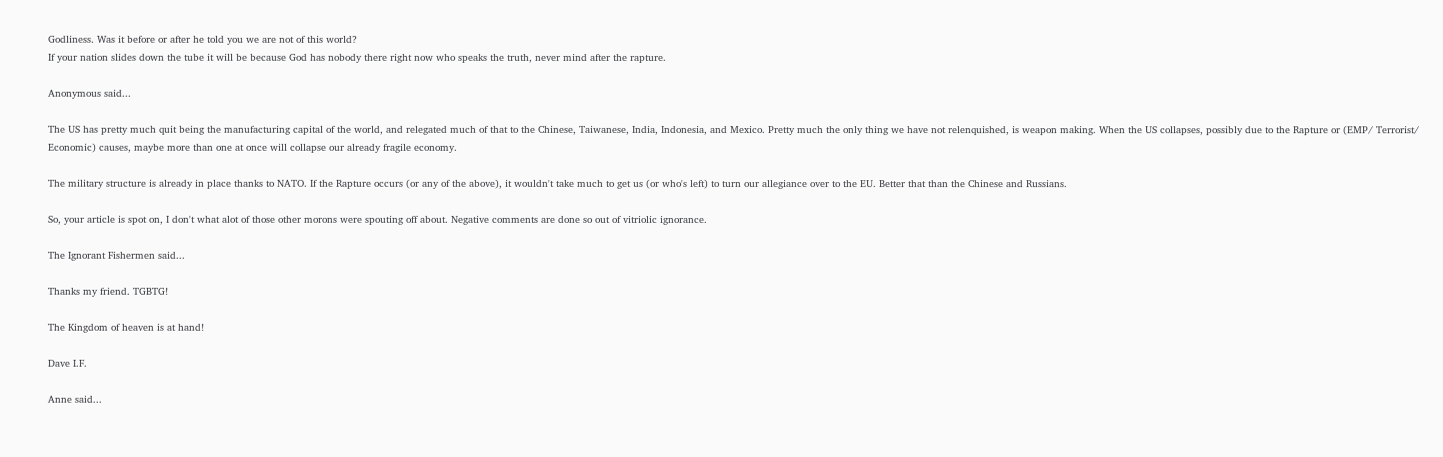Godliness. Was it before or after he told you we are not of this world?
If your nation slides down the tube it will be because God has nobody there right now who speaks the truth, never mind after the rapture.

Anonymous said...

The US has pretty much quit being the manufacturing capital of the world, and relegated much of that to the Chinese, Taiwanese, India, Indonesia, and Mexico. Pretty much the only thing we have not relenquished, is weapon making. When the US collapses, possibly due to the Rapture or (EMP/ Terrorist/ Economic) causes, maybe more than one at once will collapse our already fragile economy.

The military structure is already in place thanks to NATO. If the Rapture occurs (or any of the above), it wouldn't take much to get us (or who's left) to turn our allegiance over to the EU. Better that than the Chinese and Russians.

So, your article is spot on, I don't what alot of those other morons were spouting off about. Negative comments are done so out of vitriolic ignorance.

The Ignorant Fishermen said...

Thanks my friend. TGBTG!

The Kingdom of heaven is at hand!

Dave I.F.

Anne said...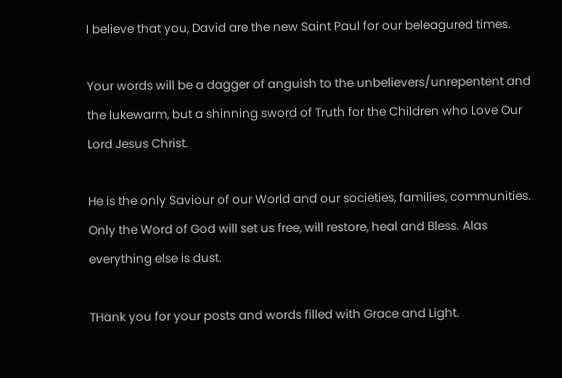I believe that you, David are the new Saint Paul for our beleagured times.

Your words will be a dagger of anguish to the unbelievers/unrepentent and the lukewarm, but a shinning sword of Truth for the Children who Love Our Lord Jesus Christ.

He is the only Saviour of our World and our societies, families, communities. Only the Word of God will set us free, will restore, heal and Bless. Alas everything else is dust.

THank you for your posts and words filled with Grace and Light.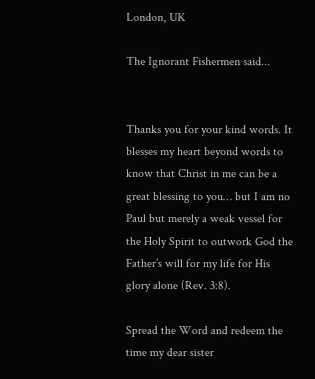London, UK

The Ignorant Fishermen said...


Thanks you for your kind words. It blesses my heart beyond words to know that Christ in me can be a great blessing to you… but I am no Paul but merely a weak vessel for the Holy Spirit to outwork God the Father’s will for my life for His glory alone (Rev. 3:8).

Spread the Word and redeem the time my dear sister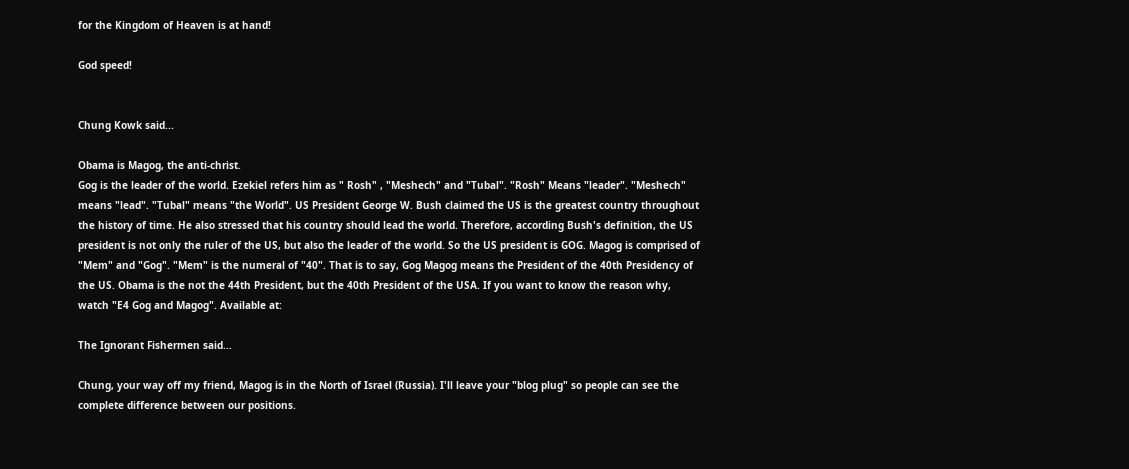for the Kingdom of Heaven is at hand!

God speed!


Chung Kowk said...

Obama is Magog, the anti-christ.
Gog is the leader of the world. Ezekiel refers him as " Rosh" , "Meshech" and "Tubal". "Rosh" Means "leader". "Meshech" means "lead". "Tubal" means "the World". US President George W. Bush claimed the US is the greatest country throughout the history of time. He also stressed that his country should lead the world. Therefore, according Bush's definition, the US president is not only the ruler of the US, but also the leader of the world. So the US president is GOG. Magog is comprised of "Mem" and "Gog". "Mem" is the numeral of "40". That is to say, Gog Magog means the President of the 40th Presidency of the US. Obama is the not the 44th President, but the 40th President of the USA. If you want to know the reason why, watch "E4 Gog and Magog". Available at:

The Ignorant Fishermen said...

Chung, your way off my friend, Magog is in the North of Israel (Russia). I'll leave your "blog plug" so people can see the complete difference between our positions.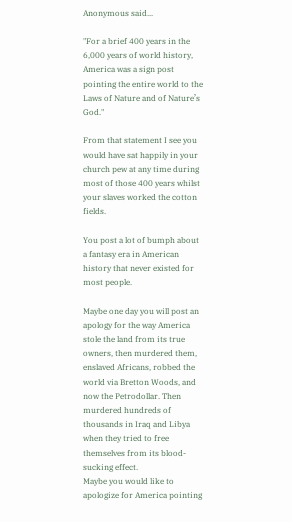Anonymous said...

"For a brief 400 years in the 6,000 years of world history, America was a sign post pointing the entire world to the Laws of Nature and of Nature’s God."

From that statement I see you would have sat happily in your church pew at any time during most of those 400 years whilst your slaves worked the cotton fields.

You post a lot of bumph about a fantasy era in American history that never existed for most people.

Maybe one day you will post an apology for the way America stole the land from its true owners, then murdered them, enslaved Africans, robbed the world via Bretton Woods, and now the Petrodollar. Then murdered hundreds of thousands in Iraq and Libya when they tried to free themselves from its blood-sucking effect.
Maybe you would like to apologize for America pointing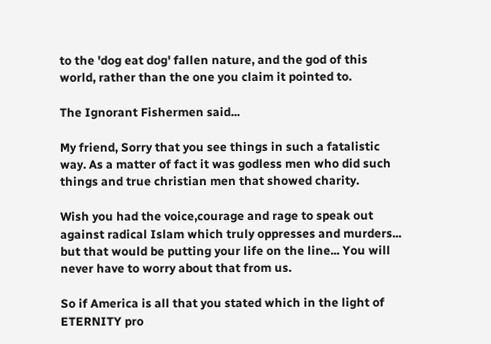to the 'dog eat dog' fallen nature, and the god of this world, rather than the one you claim it pointed to.

The Ignorant Fishermen said...

My friend, Sorry that you see things in such a fatalistic way. As a matter of fact it was godless men who did such things and true christian men that showed charity.

Wish you had the voice,courage and rage to speak out against radical Islam which truly oppresses and murders... but that would be putting your life on the line... You will never have to worry about that from us.

So if America is all that you stated which in the light of ETERNITY pro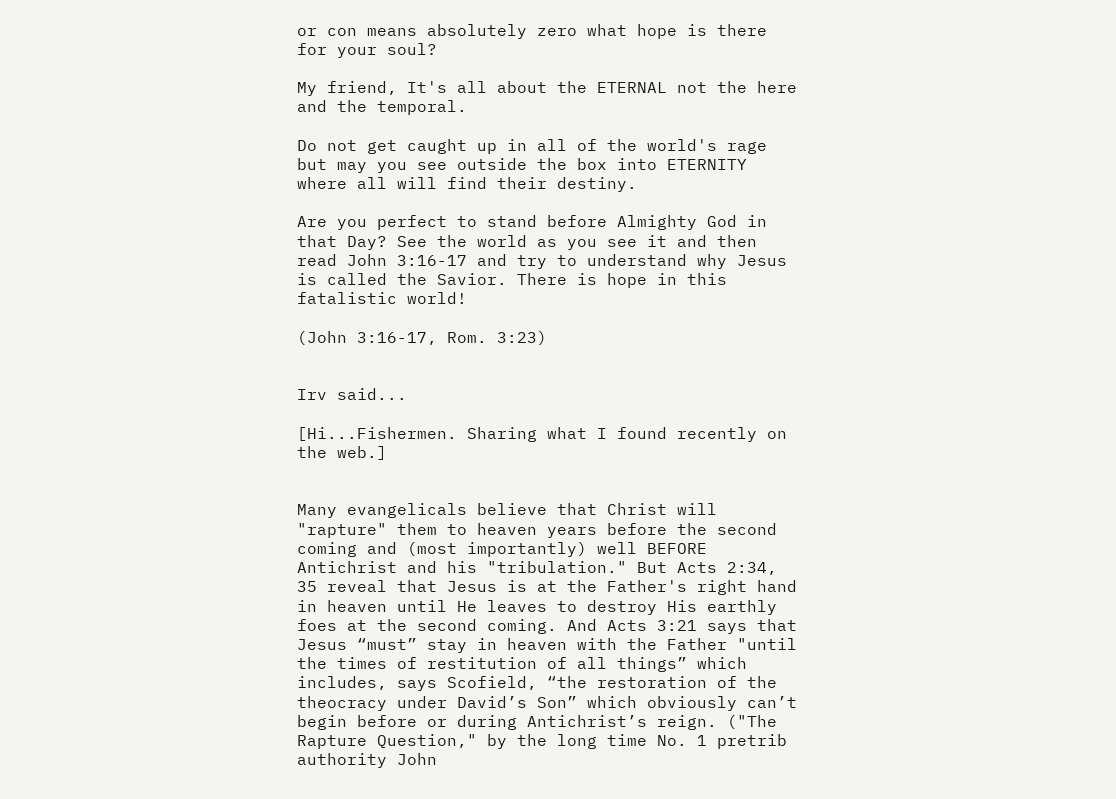or con means absolutely zero what hope is there for your soul?

My friend, It's all about the ETERNAL not the here and the temporal.

Do not get caught up in all of the world's rage but may you see outside the box into ETERNITY where all will find their destiny.

Are you perfect to stand before Almighty God in that Day? See the world as you see it and then read John 3:16-17 and try to understand why Jesus is called the Savior. There is hope in this fatalistic world!

(John 3:16-17, Rom. 3:23)


Irv said...

[Hi...Fishermen. Sharing what I found recently on the web.]


Many evangelicals believe that Christ will "rapture" them to heaven years before the second coming and (most importantly) well BEFORE Antichrist and his "tribulation." But Acts 2:34, 35 reveal that Jesus is at the Father's right hand in heaven until He leaves to destroy His earthly foes at the second coming. And Acts 3:21 says that Jesus “must” stay in heaven with the Father "until the times of restitution of all things” which includes, says Scofield, “the restoration of the theocracy under David’s Son” which obviously can’t begin before or during Antichrist’s reign. ("The Rapture Question," by the long time No. 1 pretrib authority John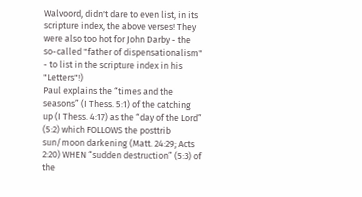Walvoord, didn't dare to even list, in its scripture index, the above verses! They were also too hot for John Darby - the so-called "father of dispensationalism" - to list in the scripture index in his "Letters"!)
Paul explains the “times and the seasons” (I Thess. 5:1) of the catching up (I Thess. 4:17) as the “day of the Lord” (5:2) which FOLLOWS the posttrib sun/moon darkening (Matt. 24:29; Acts 2:20) WHEN “sudden destruction” (5:3) of the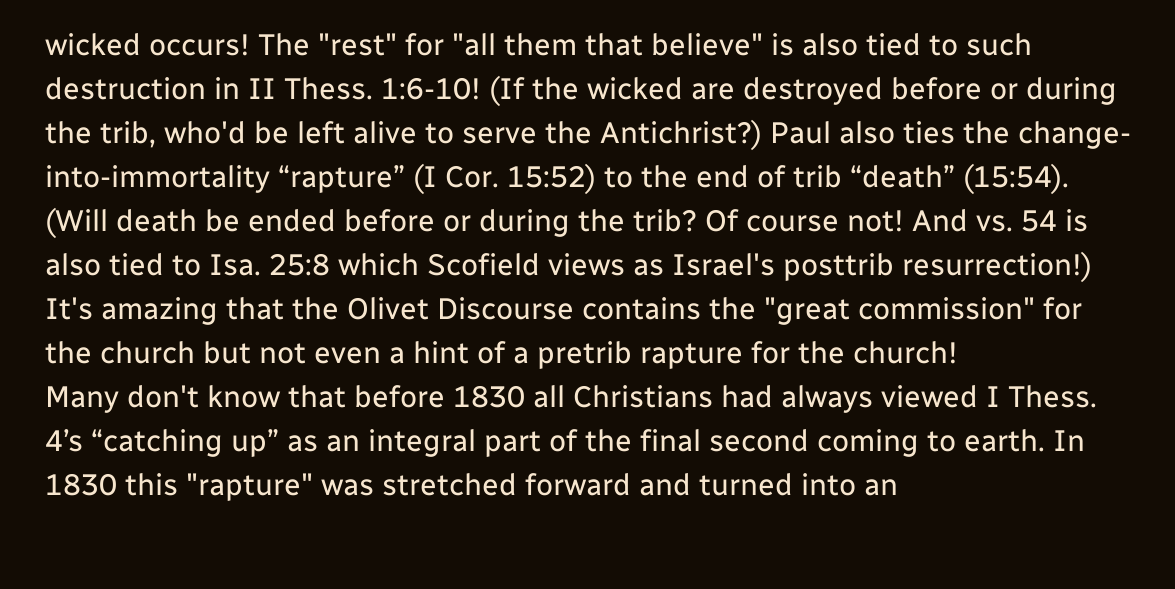wicked occurs! The "rest" for "all them that believe" is also tied to such destruction in II Thess. 1:6-10! (If the wicked are destroyed before or during the trib, who'd be left alive to serve the Antichrist?) Paul also ties the change-into-immortality “rapture” (I Cor. 15:52) to the end of trib “death” (15:54). (Will death be ended before or during the trib? Of course not! And vs. 54 is also tied to Isa. 25:8 which Scofield views as Israel's posttrib resurrection!) It's amazing that the Olivet Discourse contains the "great commission" for the church but not even a hint of a pretrib rapture for the church!
Many don't know that before 1830 all Christians had always viewed I Thess. 4’s “catching up” as an integral part of the final second coming to earth. In 1830 this "rapture" was stretched forward and turned into an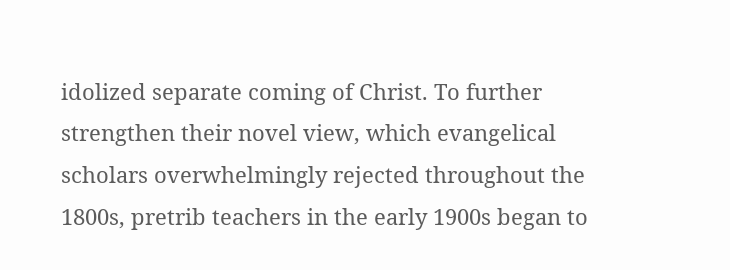idolized separate coming of Christ. To further strengthen their novel view, which evangelical scholars overwhelmingly rejected throughout the 1800s, pretrib teachers in the early 1900s began to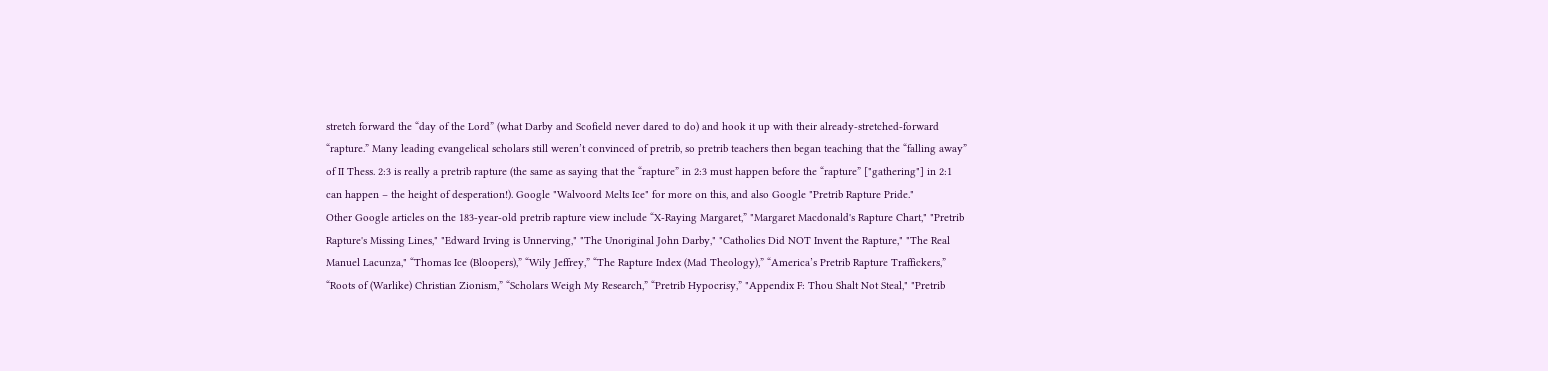stretch forward the “day of the Lord” (what Darby and Scofield never dared to do) and hook it up with their already-stretched-forward “rapture.” Many leading evangelical scholars still weren’t convinced of pretrib, so pretrib teachers then began teaching that the “falling away” of II Thess. 2:3 is really a pretrib rapture (the same as saying that the “rapture” in 2:3 must happen before the “rapture” ["gathering"] in 2:1 can happen – the height of desperation!). Google "Walvoord Melts Ice" for more on this, and also Google "Pretrib Rapture Pride."
Other Google articles on the 183-year-old pretrib rapture view include “X-Raying Margaret,” "Margaret Macdonald's Rapture Chart," "Pretrib Rapture's Missing Lines," "Edward Irving is Unnerving," "The Unoriginal John Darby," "Catholics Did NOT Invent the Rapture," "The Real Manuel Lacunza," “Thomas Ice (Bloopers),” “Wily Jeffrey,” “The Rapture Index (Mad Theology),” “America’s Pretrib Rapture Traffickers,” “Roots of (Warlike) Christian Zionism,” “Scholars Weigh My Research,” “Pretrib Hypocrisy,” "Appendix F: Thou Shalt Not Steal," "Pretrib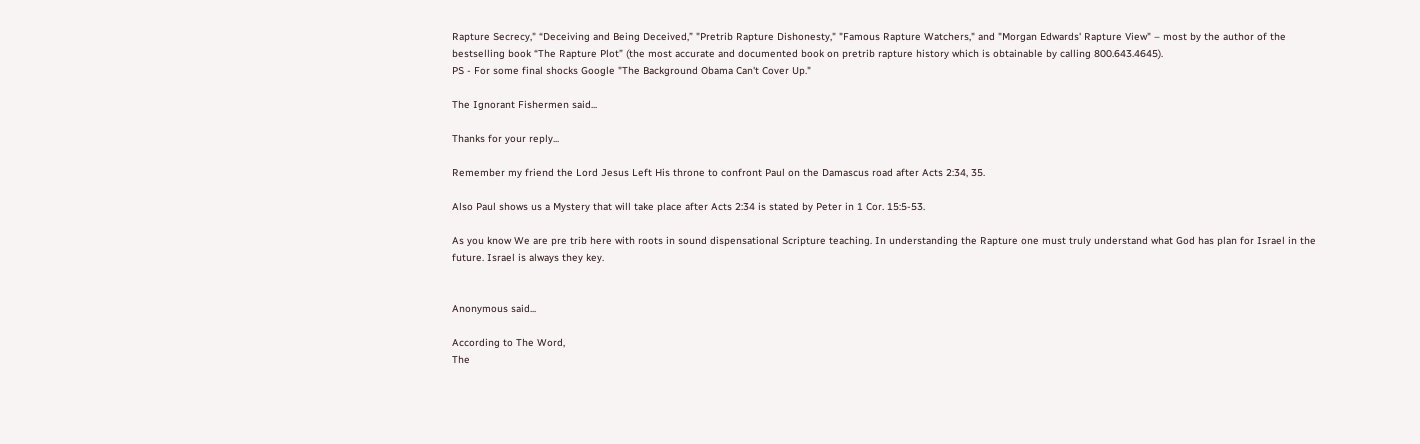Rapture Secrecy," “Deceiving and Being Deceived,” "Pretrib Rapture Dishonesty," "Famous Rapture Watchers," and "Morgan Edwards' Rapture View" – most by the author of the bestselling book “The Rapture Plot” (the most accurate and documented book on pretrib rapture history which is obtainable by calling 800.643.4645).
PS - For some final shocks Google "The Background Obama Can't Cover Up."

The Ignorant Fishermen said...

Thanks for your reply...

Remember my friend the Lord Jesus Left His throne to confront Paul on the Damascus road after Acts 2:34, 35.

Also Paul shows us a Mystery that will take place after Acts 2:34 is stated by Peter in 1 Cor. 15:5-53.

As you know We are pre trib here with roots in sound dispensational Scripture teaching. In understanding the Rapture one must truly understand what God has plan for Israel in the future. Israel is always they key.


Anonymous said...

According to The Word,
The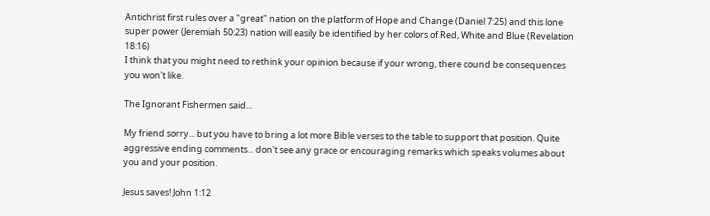Antichrist first rules over a "great" nation on the platform of Hope and Change (Daniel 7:25) and this lone super power (Jeremiah 50:23) nation will easily be identified by her colors of Red, White and Blue (Revelation 18:16)
I think that you might need to rethink your opinion because if your wrong, there cound be consequences you won't like.

The Ignorant Fishermen said...

My friend sorry... but you have to bring a lot more Bible verses to the table to support that position. Quite aggressive ending comments... don't see any grace or encouraging remarks which speaks volumes about you and your position.

Jesus saves! John 1:12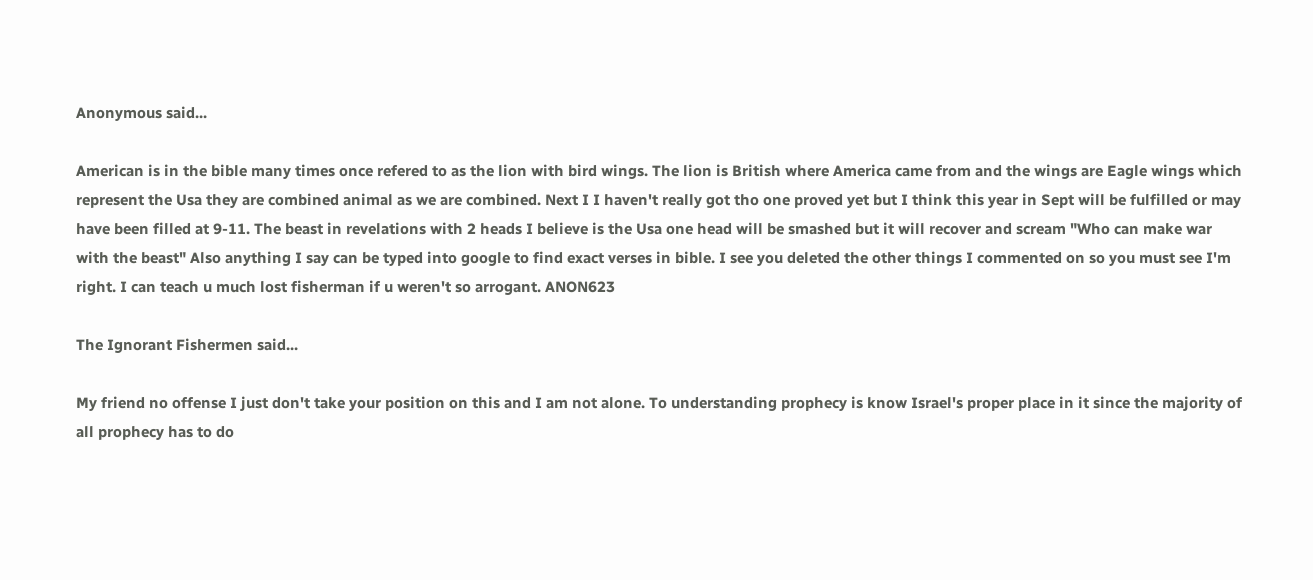Anonymous said...

American is in the bible many times once refered to as the lion with bird wings. The lion is British where America came from and the wings are Eagle wings which represent the Usa they are combined animal as we are combined. Next I I haven't really got tho one proved yet but I think this year in Sept will be fulfilled or may have been filled at 9-11. The beast in revelations with 2 heads I believe is the Usa one head will be smashed but it will recover and scream "Who can make war with the beast" Also anything I say can be typed into google to find exact verses in bible. I see you deleted the other things I commented on so you must see I'm right. I can teach u much lost fisherman if u weren't so arrogant. ANON623

The Ignorant Fishermen said...

My friend no offense I just don't take your position on this and I am not alone. To understanding prophecy is know Israel's proper place in it since the majority of all prophecy has to do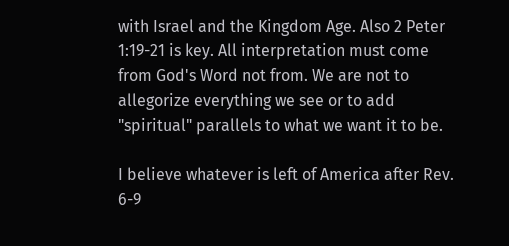with Israel and the Kingdom Age. Also 2 Peter 1:19-21 is key. All interpretation must come from God's Word not from. We are not to allegorize everything we see or to add "spiritual" parallels to what we want it to be.

I believe whatever is left of America after Rev. 6-9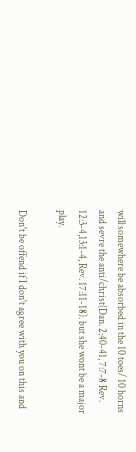will somewhere be absorbed in the 10 toes/ 10 horns and sevre the anti/christ(Dan. 2:40-41, 7:7-8 Rev. 12:3-4,13:1-4, Rev. 17:11-18). but she wont be a major play.

Don't be offend if I don't agree with you on this and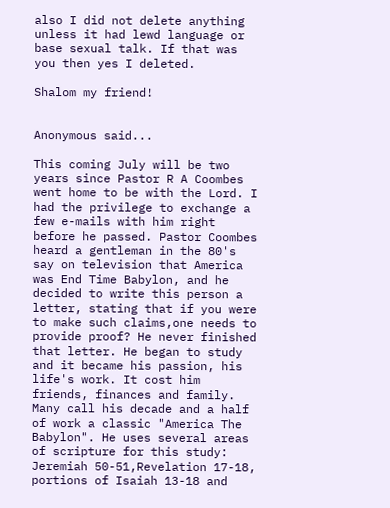also I did not delete anything unless it had lewd language or base sexual talk. If that was you then yes I deleted.

Shalom my friend!


Anonymous said...

This coming July will be two years since Pastor R A Coombes went home to be with the Lord. I had the privilege to exchange a few e-mails with him right before he passed. Pastor Coombes heard a gentleman in the 80's say on television that America was End Time Babylon, and he decided to write this person a letter, stating that if you were to make such claims,one needs to provide proof? He never finished that letter. He began to study and it became his passion, his life's work. It cost him friends, finances and family. Many call his decade and a half of work a classic "America The Babylon". He uses several areas of scripture for this study: Jeremiah 50-51,Revelation 17-18, portions of Isaiah 13-18 and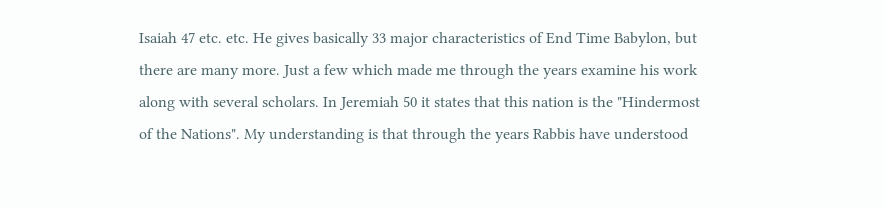Isaiah 47 etc. etc. He gives basically 33 major characteristics of End Time Babylon, but there are many more. Just a few which made me through the years examine his work along with several scholars. In Jeremiah 50 it states that this nation is the "Hindermost of the Nations". My understanding is that through the years Rabbis have understood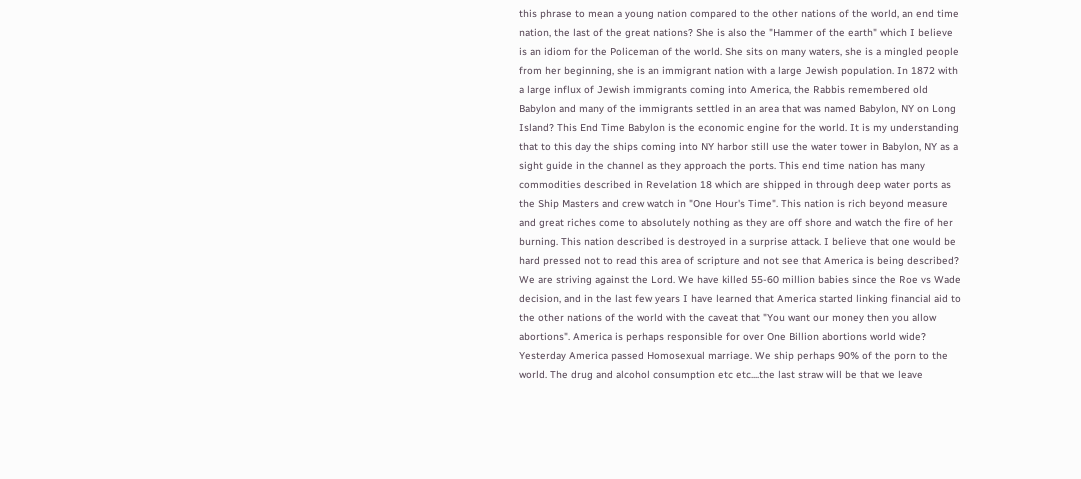this phrase to mean a young nation compared to the other nations of the world, an end time nation, the last of the great nations? She is also the "Hammer of the earth" which I believe is an idiom for the Policeman of the world. She sits on many waters, she is a mingled people from her beginning, she is an immigrant nation with a large Jewish population. In 1872 with a large influx of Jewish immigrants coming into America, the Rabbis remembered old Babylon and many of the immigrants settled in an area that was named Babylon, NY on Long Island? This End Time Babylon is the economic engine for the world. It is my understanding that to this day the ships coming into NY harbor still use the water tower in Babylon, NY as a sight guide in the channel as they approach the ports. This end time nation has many commodities described in Revelation 18 which are shipped in through deep water ports as the Ship Masters and crew watch in "One Hour's Time". This nation is rich beyond measure and great riches come to absolutely nothing as they are off shore and watch the fire of her burning. This nation described is destroyed in a surprise attack. I believe that one would be hard pressed not to read this area of scripture and not see that America is being described? We are striving against the Lord. We have killed 55-60 million babies since the Roe vs Wade decision, and in the last few years I have learned that America started linking financial aid to the other nations of the world with the caveat that "You want our money then you allow abortions". America is perhaps responsible for over One Billion abortions world wide? Yesterday America passed Homosexual marriage. We ship perhaps 90% of the porn to the world. The drug and alcohol consumption etc etc....the last straw will be that we leave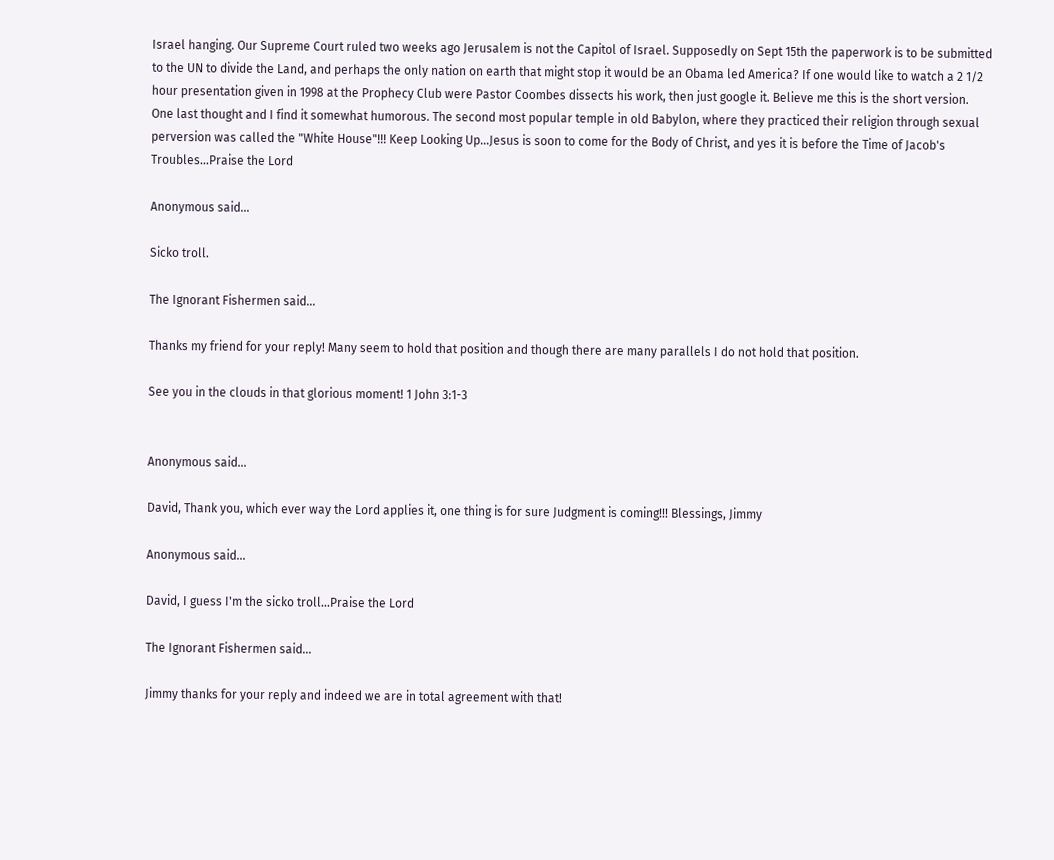Israel hanging. Our Supreme Court ruled two weeks ago Jerusalem is not the Capitol of Israel. Supposedly on Sept 15th the paperwork is to be submitted to the UN to divide the Land, and perhaps the only nation on earth that might stop it would be an Obama led America? If one would like to watch a 2 1/2 hour presentation given in 1998 at the Prophecy Club were Pastor Coombes dissects his work, then just google it. Believe me this is the short version. One last thought and I find it somewhat humorous. The second most popular temple in old Babylon, where they practiced their religion through sexual perversion was called the "White House"!!! Keep Looking Up...Jesus is soon to come for the Body of Christ, and yes it is before the Time of Jacob's Troubles...Praise the Lord

Anonymous said...

Sicko troll.

The Ignorant Fishermen said...

Thanks my friend for your reply! Many seem to hold that position and though there are many parallels I do not hold that position.

See you in the clouds in that glorious moment! 1 John 3:1-3


Anonymous said...

David, Thank you, which ever way the Lord applies it, one thing is for sure Judgment is coming!!! Blessings, Jimmy

Anonymous said...

David, I guess I'm the sicko troll...Praise the Lord

The Ignorant Fishermen said...

Jimmy thanks for your reply and indeed we are in total agreement with that!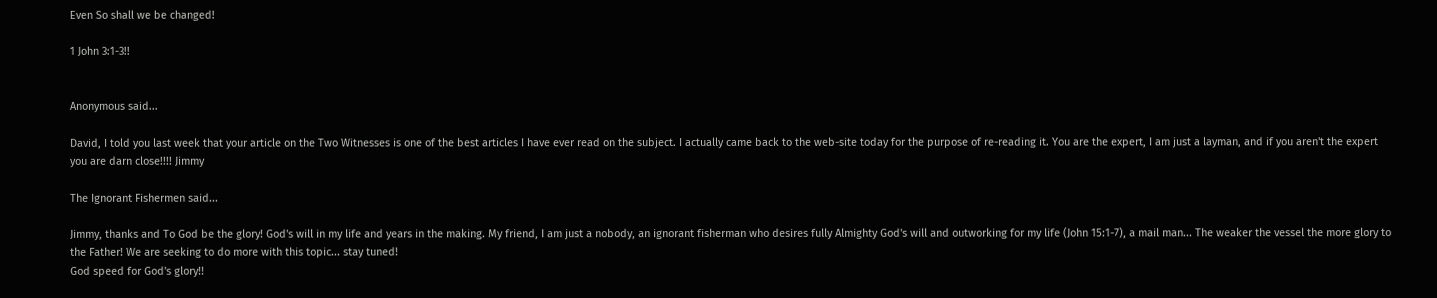Even So shall we be changed!

1 John 3:1-3!!


Anonymous said...

David, I told you last week that your article on the Two Witnesses is one of the best articles I have ever read on the subject. I actually came back to the web-site today for the purpose of re-reading it. You are the expert, I am just a layman, and if you aren't the expert you are darn close!!!! Jimmy

The Ignorant Fishermen said...

Jimmy, thanks and To God be the glory! God's will in my life and years in the making. My friend, I am just a nobody, an ignorant fisherman who desires fully Almighty God's will and outworking for my life (John 15:1-7), a mail man... The weaker the vessel the more glory to the Father! We are seeking to do more with this topic... stay tuned!
God speed for God's glory!!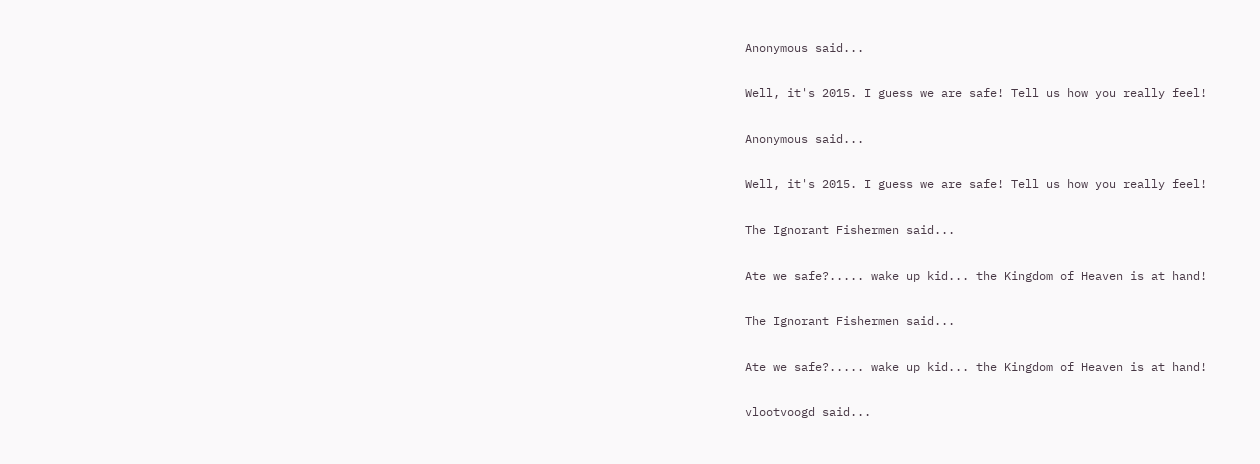Anonymous said...

Well, it's 2015. I guess we are safe! Tell us how you really feel!

Anonymous said...

Well, it's 2015. I guess we are safe! Tell us how you really feel!

The Ignorant Fishermen said...

Ate we safe?..... wake up kid... the Kingdom of Heaven is at hand!

The Ignorant Fishermen said...

Ate we safe?..... wake up kid... the Kingdom of Heaven is at hand!

vlootvoogd said...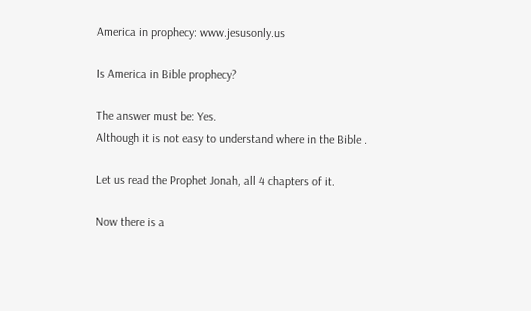America in prophecy: www.jesusonly.us

Is America in Bible prophecy?

The answer must be: Yes.
Although it is not easy to understand where in the Bible .

Let us read the Prophet Jonah, all 4 chapters of it.

Now there is a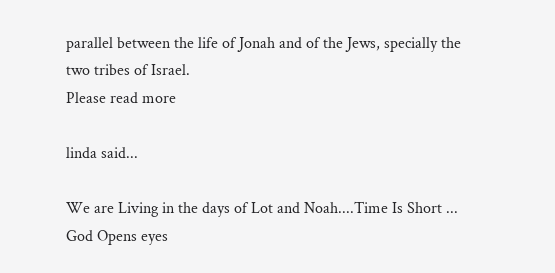parallel between the life of Jonah and of the Jews, specially the two tribes of Israel.
Please read more

linda said...

We are Living in the days of Lot and Noah....Time Is Short ... God Opens eyes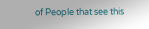of People that see this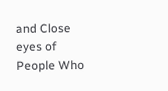and Close eyes of People Who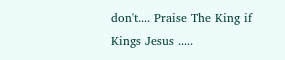don't.... Praise The King if Kings Jesus .....